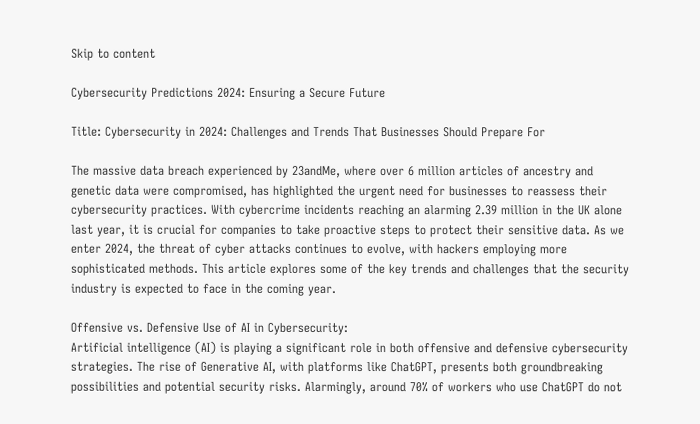Skip to content

Cybersecurity Predictions 2024: Ensuring a Secure Future

Title: Cybersecurity in 2024: Challenges and Trends That Businesses Should Prepare For

The massive data breach experienced by 23andMe, where over 6 million articles of ancestry and genetic data were compromised, has highlighted the urgent need for businesses to reassess their cybersecurity practices. With cybercrime incidents reaching an alarming 2.39 million in the UK alone last year, it is crucial for companies to take proactive steps to protect their sensitive data. As we enter 2024, the threat of cyber attacks continues to evolve, with hackers employing more sophisticated methods. This article explores some of the key trends and challenges that the security industry is expected to face in the coming year.

Offensive vs. Defensive Use of AI in Cybersecurity:
Artificial intelligence (AI) is playing a significant role in both offensive and defensive cybersecurity strategies. The rise of Generative AI, with platforms like ChatGPT, presents both groundbreaking possibilities and potential security risks. Alarmingly, around 70% of workers who use ChatGPT do not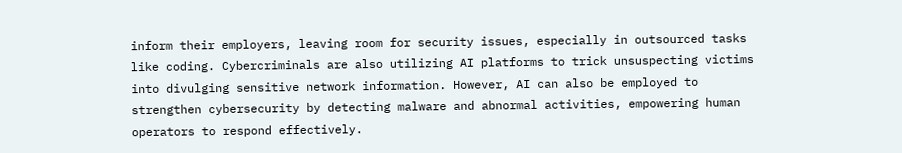inform their employers, leaving room for security issues, especially in outsourced tasks like coding. Cybercriminals are also utilizing AI platforms to trick unsuspecting victims into divulging sensitive network information. However, AI can also be employed to strengthen cybersecurity by detecting malware and abnormal activities, empowering human operators to respond effectively.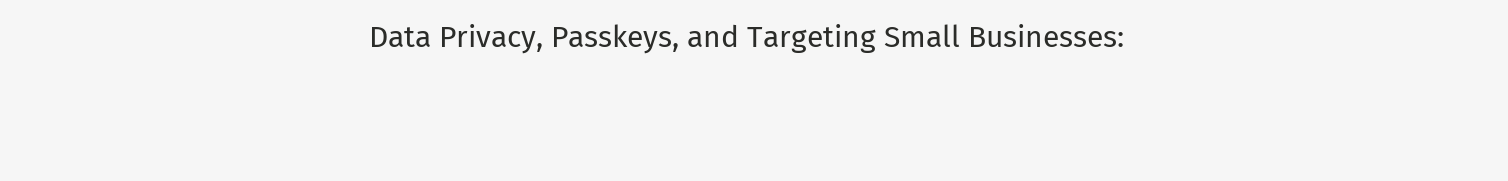Data Privacy, Passkeys, and Targeting Small Businesses: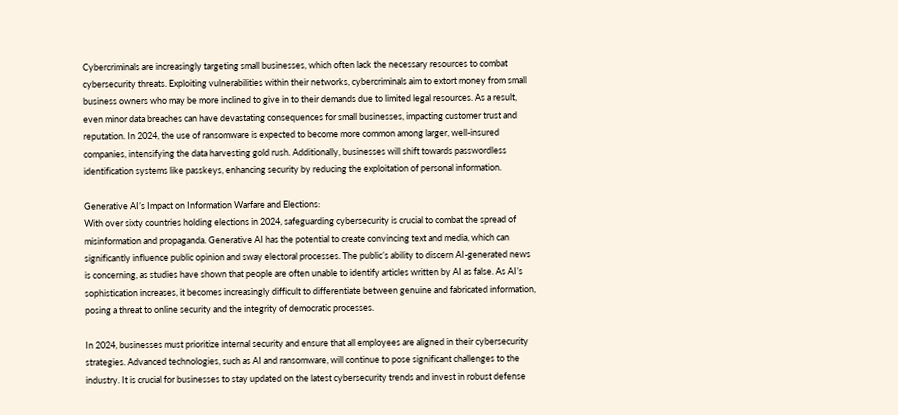Cybercriminals are increasingly targeting small businesses, which often lack the necessary resources to combat cybersecurity threats. Exploiting vulnerabilities within their networks, cybercriminals aim to extort money from small business owners who may be more inclined to give in to their demands due to limited legal resources. As a result, even minor data breaches can have devastating consequences for small businesses, impacting customer trust and reputation. In 2024, the use of ransomware is expected to become more common among larger, well-insured companies, intensifying the data harvesting gold rush. Additionally, businesses will shift towards passwordless identification systems like passkeys, enhancing security by reducing the exploitation of personal information.

Generative AI’s Impact on Information Warfare and Elections:
With over sixty countries holding elections in 2024, safeguarding cybersecurity is crucial to combat the spread of misinformation and propaganda. Generative AI has the potential to create convincing text and media, which can significantly influence public opinion and sway electoral processes. The public’s ability to discern AI-generated news is concerning, as studies have shown that people are often unable to identify articles written by AI as false. As AI’s sophistication increases, it becomes increasingly difficult to differentiate between genuine and fabricated information, posing a threat to online security and the integrity of democratic processes.

In 2024, businesses must prioritize internal security and ensure that all employees are aligned in their cybersecurity strategies. Advanced technologies, such as AI and ransomware, will continue to pose significant challenges to the industry. It is crucial for businesses to stay updated on the latest cybersecurity trends and invest in robust defense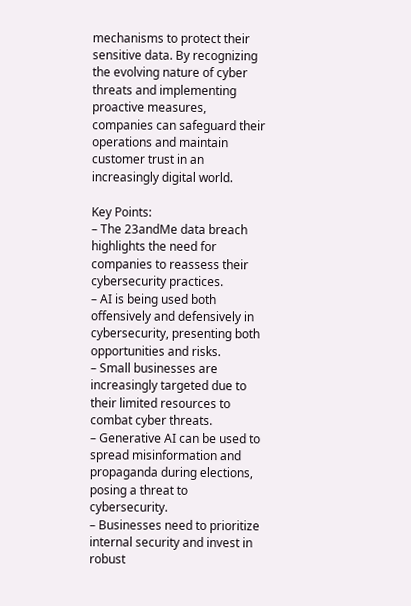mechanisms to protect their sensitive data. By recognizing the evolving nature of cyber threats and implementing proactive measures, companies can safeguard their operations and maintain customer trust in an increasingly digital world.

Key Points:
– The 23andMe data breach highlights the need for companies to reassess their cybersecurity practices.
– AI is being used both offensively and defensively in cybersecurity, presenting both opportunities and risks.
– Small businesses are increasingly targeted due to their limited resources to combat cyber threats.
– Generative AI can be used to spread misinformation and propaganda during elections, posing a threat to cybersecurity.
– Businesses need to prioritize internal security and invest in robust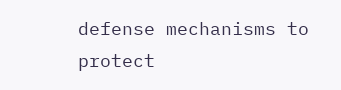defense mechanisms to protect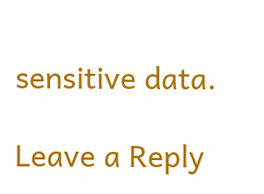sensitive data.

Leave a Reply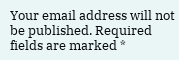Your email address will not be published. Required fields are marked *